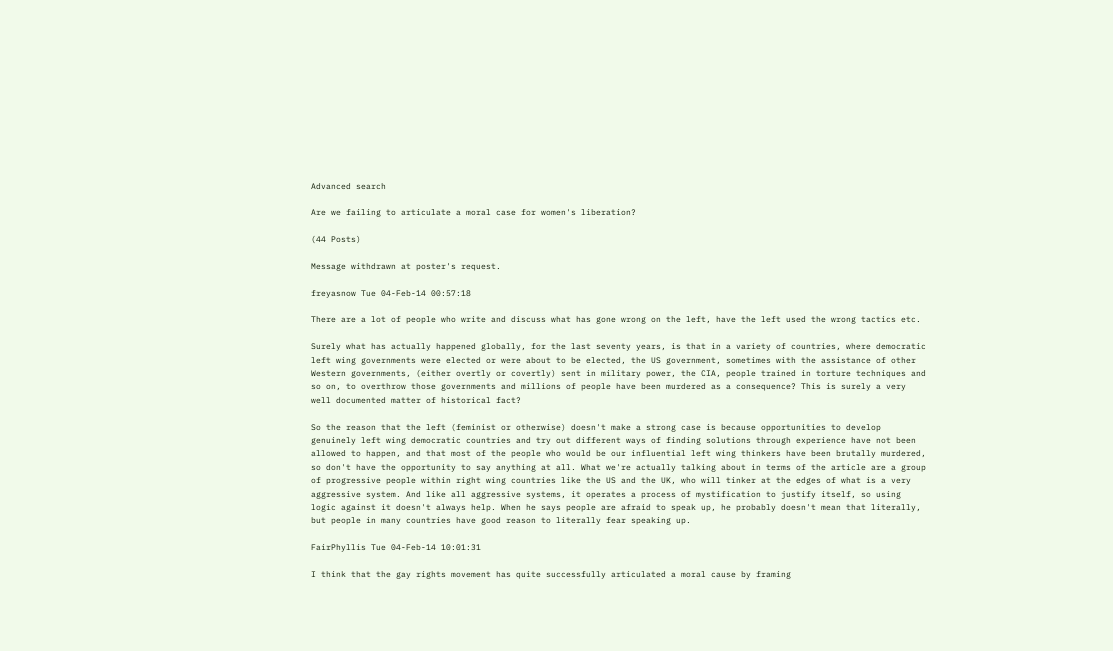Advanced search

Are we failing to articulate a moral case for women's liberation?

(44 Posts)

Message withdrawn at poster's request.

freyasnow Tue 04-Feb-14 00:57:18

There are a lot of people who write and discuss what has gone wrong on the left, have the left used the wrong tactics etc.

Surely what has actually happened globally, for the last seventy years, is that in a variety of countries, where democratic left wing governments were elected or were about to be elected, the US government, sometimes with the assistance of other Western governments, (either overtly or covertly) sent in military power, the CIA, people trained in torture techniques and so on, to overthrow those governments and millions of people have been murdered as a consequence? This is surely a very well documented matter of historical fact?

So the reason that the left (feminist or otherwise) doesn't make a strong case is because opportunities to develop genuinely left wing democratic countries and try out different ways of finding solutions through experience have not been allowed to happen, and that most of the people who would be our influential left wing thinkers have been brutally murdered, so don't have the opportunity to say anything at all. What we're actually talking about in terms of the article are a group of progressive people within right wing countries like the US and the UK, who will tinker at the edges of what is a very aggressive system. And like all aggressive systems, it operates a process of mystification to justify itself, so using logic against it doesn't always help. When he says people are afraid to speak up, he probably doesn't mean that literally, but people in many countries have good reason to literally fear speaking up.

FairPhyllis Tue 04-Feb-14 10:01:31

I think that the gay rights movement has quite successfully articulated a moral cause by framing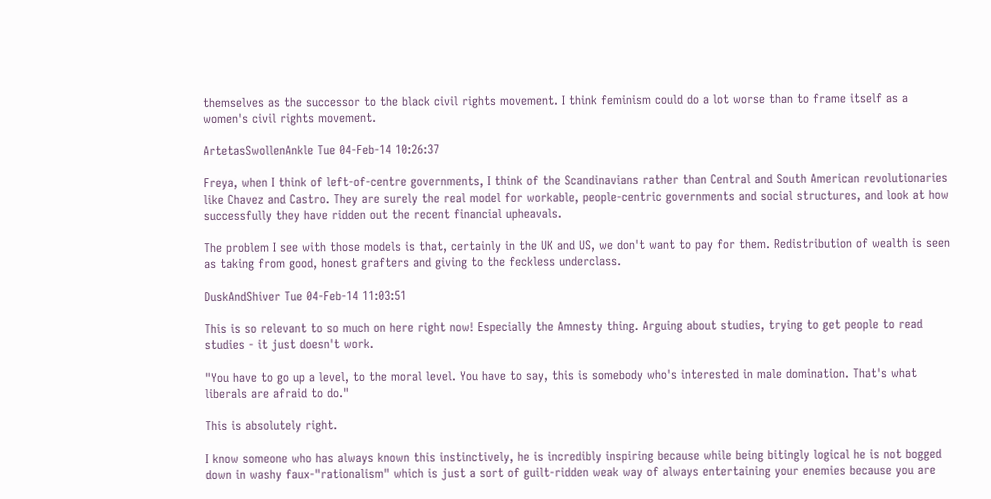themselves as the successor to the black civil rights movement. I think feminism could do a lot worse than to frame itself as a women's civil rights movement.

ArtetasSwollenAnkle Tue 04-Feb-14 10:26:37

Freya, when I think of left-of-centre governments, I think of the Scandinavians rather than Central and South American revolutionaries like Chavez and Castro. They are surely the real model for workable, people-centric governments and social structures, and look at how successfully they have ridden out the recent financial upheavals.

The problem I see with those models is that, certainly in the UK and US, we don't want to pay for them. Redistribution of wealth is seen as taking from good, honest grafters and giving to the feckless underclass.

DuskAndShiver Tue 04-Feb-14 11:03:51

This is so relevant to so much on here right now! Especially the Amnesty thing. Arguing about studies, trying to get people to read studies - it just doesn't work.

"You have to go up a level, to the moral level. You have to say, this is somebody who's interested in male domination. That's what liberals are afraid to do."

This is absolutely right.

I know someone who has always known this instinctively, he is incredibly inspiring because while being bitingly logical he is not bogged down in washy faux-"rationalism" which is just a sort of guilt-ridden weak way of always entertaining your enemies because you are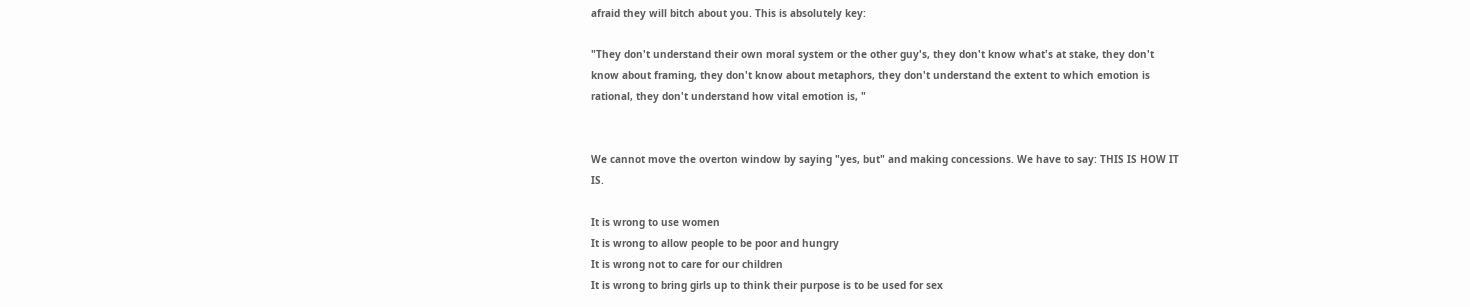afraid they will bitch about you. This is absolutely key:

"They don't understand their own moral system or the other guy's, they don't know what's at stake, they don't know about framing, they don't know about metaphors, they don't understand the extent to which emotion is rational, they don't understand how vital emotion is, "


We cannot move the overton window by saying "yes, but" and making concessions. We have to say: THIS IS HOW IT IS.

It is wrong to use women
It is wrong to allow people to be poor and hungry
It is wrong not to care for our children
It is wrong to bring girls up to think their purpose is to be used for sex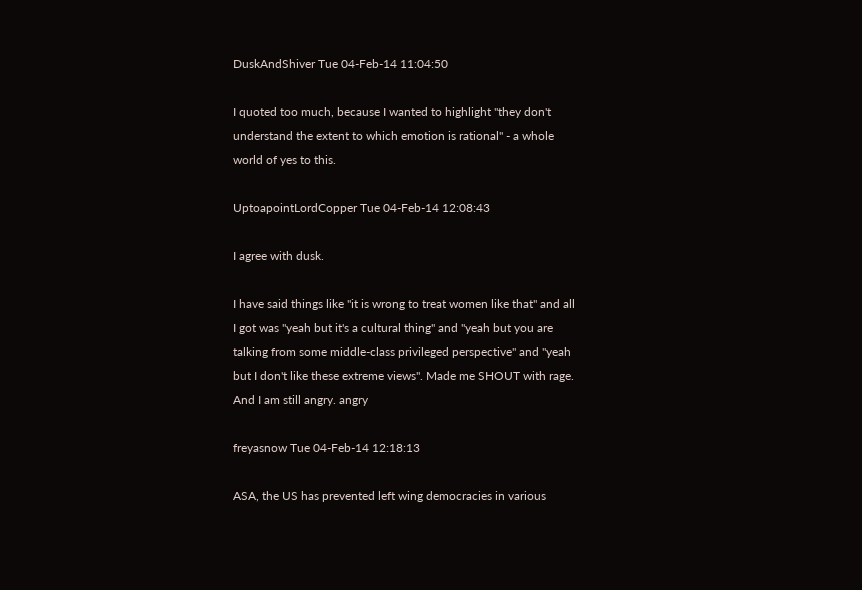DuskAndShiver Tue 04-Feb-14 11:04:50

I quoted too much, because I wanted to highlight "they don't understand the extent to which emotion is rational" - a whole world of yes to this.

UptoapointLordCopper Tue 04-Feb-14 12:08:43

I agree with dusk.

I have said things like "it is wrong to treat women like that" and all I got was "yeah but it's a cultural thing" and "yeah but you are talking from some middle-class privileged perspective" and "yeah but I don't like these extreme views". Made me SHOUT with rage. And I am still angry. angry

freyasnow Tue 04-Feb-14 12:18:13

ASA, the US has prevented left wing democracies in various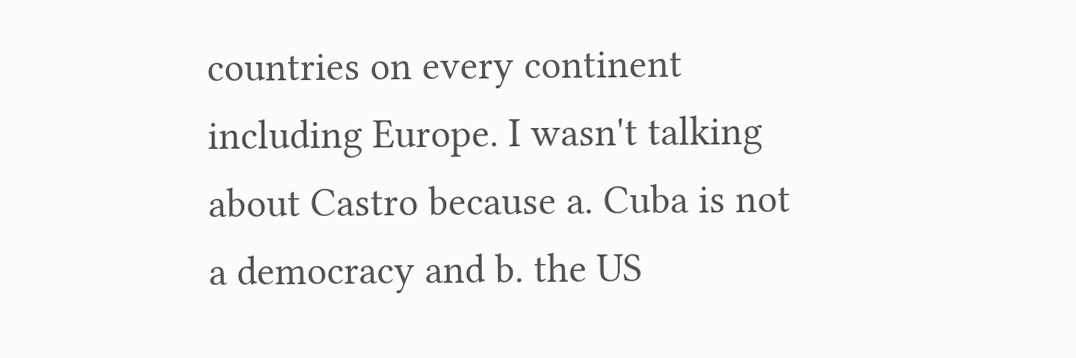countries on every continent including Europe. I wasn't talking about Castro because a. Cuba is not a democracy and b. the US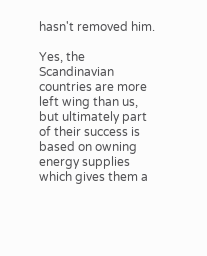hasn't removed him.

Yes, the Scandinavian countries are more left wing than us, but ultimately part of their success is based on owning energy supplies which gives them a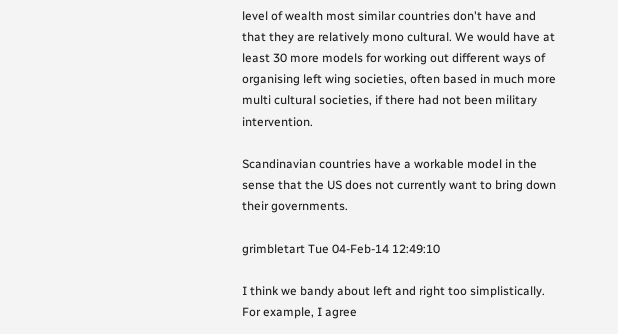level of wealth most similar countries don't have and that they are relatively mono cultural. We would have at least 30 more models for working out different ways of organising left wing societies, often based in much more multi cultural societies, if there had not been military intervention.

Scandinavian countries have a workable model in the sense that the US does not currently want to bring down their governments.

grimbletart Tue 04-Feb-14 12:49:10

I think we bandy about left and right too simplistically. For example, I agree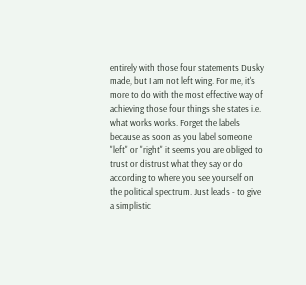entirely with those four statements Dusky made, but I am not left wing. For me, it's more to do with the most effective way of achieving those four things she states i.e. what works works. Forget the labels because as soon as you label someone "left" or "right" it seems you are obliged to trust or distrust what they say or do according to where you see yourself on the political spectrum. Just leads - to give a simplistic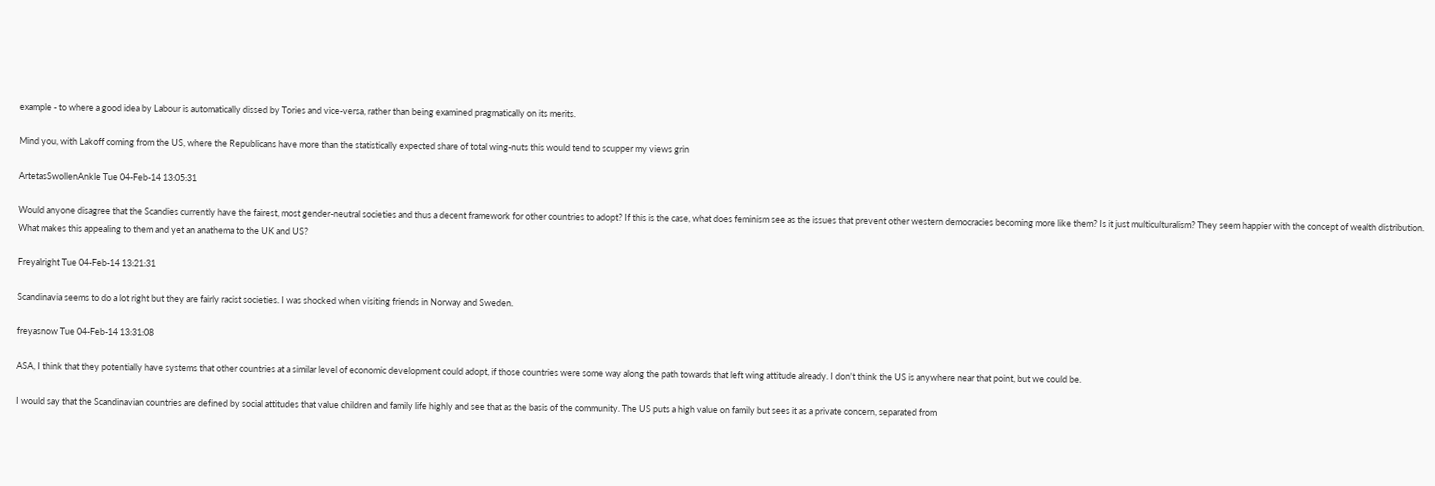example - to where a good idea by Labour is automatically dissed by Tories and vice-versa, rather than being examined pragmatically on its merits.

Mind you, with Lakoff coming from the US, where the Republicans have more than the statistically expected share of total wing-nuts this would tend to scupper my views grin

ArtetasSwollenAnkle Tue 04-Feb-14 13:05:31

Would anyone disagree that the Scandies currently have the fairest, most gender-neutral societies and thus a decent framework for other countries to adopt? If this is the case, what does feminism see as the issues that prevent other western democracies becoming more like them? Is it just multiculturalism? They seem happier with the concept of wealth distribution. What makes this appealing to them and yet an anathema to the UK and US?

Freyalright Tue 04-Feb-14 13:21:31

Scandinavia seems to do a lot right but they are fairly racist societies. I was shocked when visiting friends in Norway and Sweden.

freyasnow Tue 04-Feb-14 13:31:08

ASA, I think that they potentially have systems that other countries at a similar level of economic development could adopt, if those countries were some way along the path towards that left wing attitude already. I don't think the US is anywhere near that point, but we could be.

I would say that the Scandinavian countries are defined by social attitudes that value children and family life highly and see that as the basis of the community. The US puts a high value on family but sees it as a private concern, separated from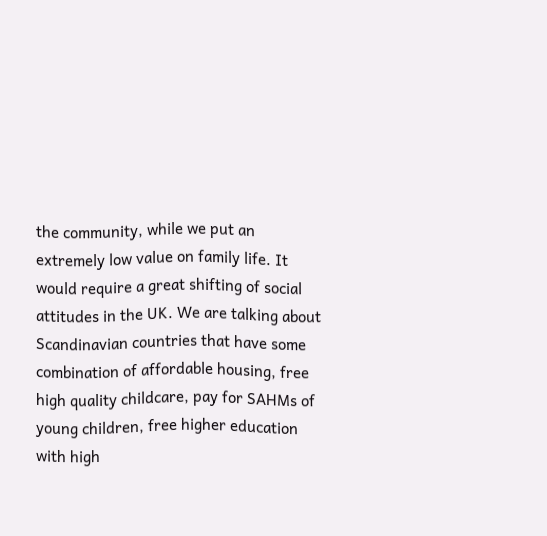the community, while we put an extremely low value on family life. It would require a great shifting of social attitudes in the UK. We are talking about Scandinavian countries that have some combination of affordable housing, free high quality childcare, pay for SAHMs of young children, free higher education with high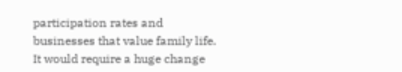participation rates and businesses that value family life. It would require a huge change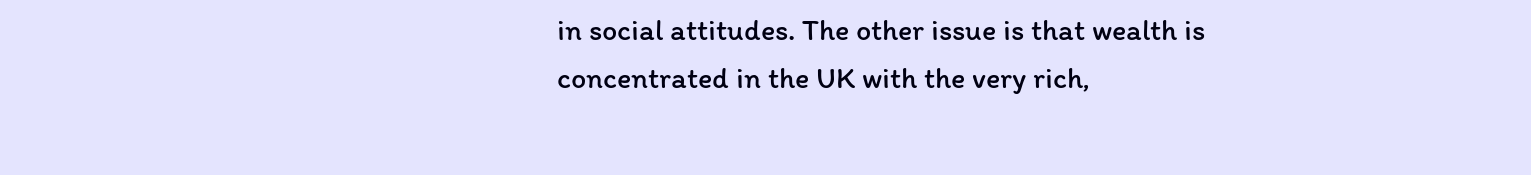in social attitudes. The other issue is that wealth is concentrated in the UK with the very rich,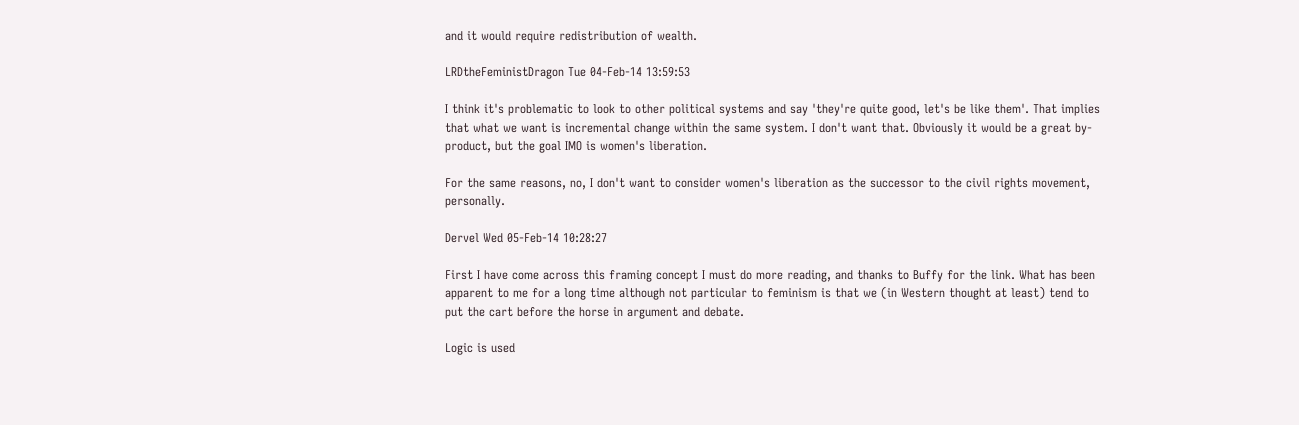and it would require redistribution of wealth.

LRDtheFeministDragon Tue 04-Feb-14 13:59:53

I think it's problematic to look to other political systems and say 'they're quite good, let's be like them'. That implies that what we want is incremental change within the same system. I don't want that. Obviously it would be a great by-product, but the goal IMO is women's liberation.

For the same reasons, no, I don't want to consider women's liberation as the successor to the civil rights movement, personally.

Dervel Wed 05-Feb-14 10:28:27

First I have come across this framing concept I must do more reading, and thanks to Buffy for the link. What has been apparent to me for a long time although not particular to feminism is that we (in Western thought at least) tend to put the cart before the horse in argument and debate.

Logic is used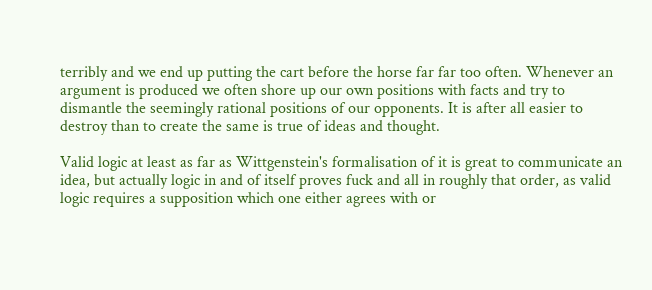terribly and we end up putting the cart before the horse far far too often. Whenever an argument is produced we often shore up our own positions with facts and try to dismantle the seemingly rational positions of our opponents. It is after all easier to destroy than to create the same is true of ideas and thought.

Valid logic at least as far as Wittgenstein's formalisation of it is great to communicate an idea, but actually logic in and of itself proves fuck and all in roughly that order, as valid logic requires a supposition which one either agrees with or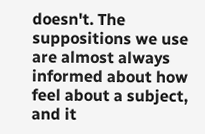doesn't. The suppositions we use are almost always informed about how feel about a subject, and it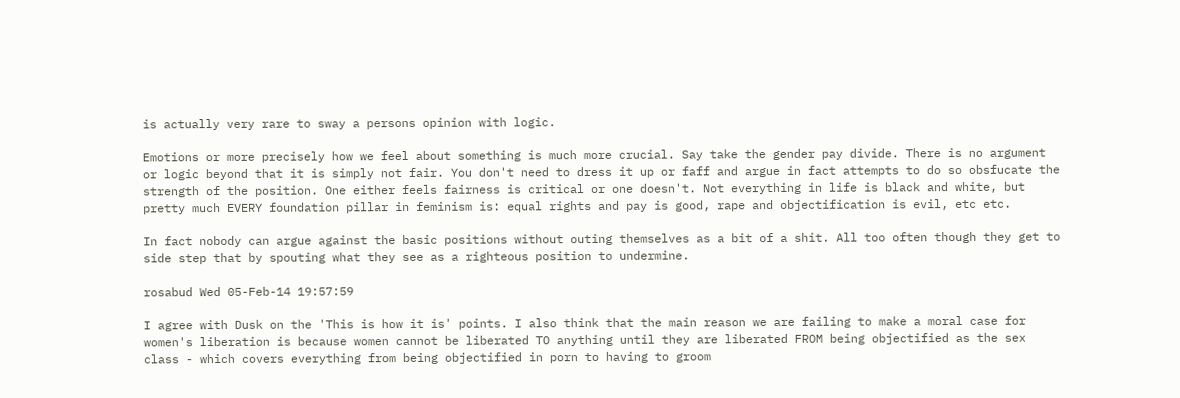is actually very rare to sway a persons opinion with logic.

Emotions or more precisely how we feel about something is much more crucial. Say take the gender pay divide. There is no argument or logic beyond that it is simply not fair. You don't need to dress it up or faff and argue in fact attempts to do so obsfucate the strength of the position. One either feels fairness is critical or one doesn't. Not everything in life is black and white, but pretty much EVERY foundation pillar in feminism is: equal rights and pay is good, rape and objectification is evil, etc etc.

In fact nobody can argue against the basic positions without outing themselves as a bit of a shit. All too often though they get to side step that by spouting what they see as a righteous position to undermine.

rosabud Wed 05-Feb-14 19:57:59

I agree with Dusk on the 'This is how it is' points. I also think that the main reason we are failing to make a moral case for women's liberation is because women cannot be liberated TO anything until they are liberated FROM being objectified as the sex class - which covers everything from being objectified in porn to having to groom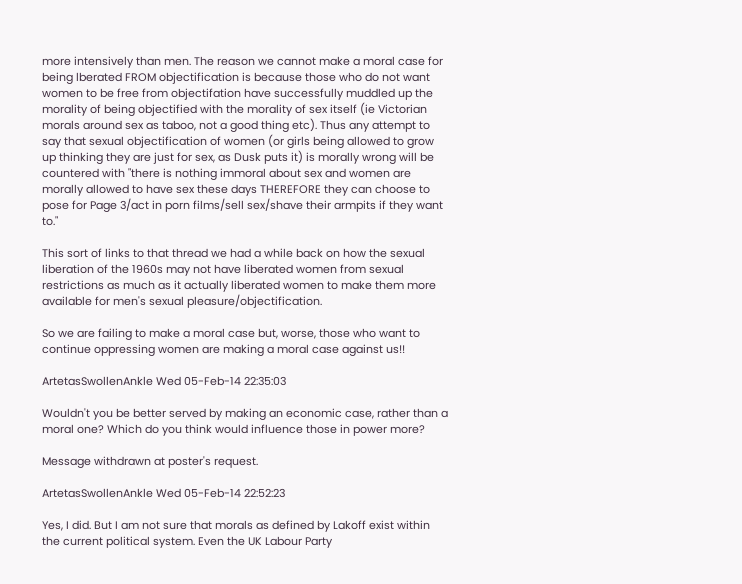more intensively than men. The reason we cannot make a moral case for being lberated FROM objectification is because those who do not want women to be free from objectifation have successfully muddled up the morality of being objectified with the morality of sex itself (ie Victorian morals around sex as taboo, not a good thing etc). Thus any attempt to say that sexual objectification of women (or girls being allowed to grow up thinking they are just for sex, as Dusk puts it) is morally wrong will be countered with "there is nothing immoral about sex and women are morally allowed to have sex these days THEREFORE they can choose to pose for Page 3/act in porn films/sell sex/shave their armpits if they want to."

This sort of links to that thread we had a while back on how the sexual liberation of the 1960s may not have liberated women from sexual restrictions as much as it actually liberated women to make them more available for men's sexual pleasure/objectification.

So we are failing to make a moral case but, worse, those who want to continue oppressing women are making a moral case against us!!

ArtetasSwollenAnkle Wed 05-Feb-14 22:35:03

Wouldn't you be better served by making an economic case, rather than a moral one? Which do you think would influence those in power more?

Message withdrawn at poster's request.

ArtetasSwollenAnkle Wed 05-Feb-14 22:52:23

Yes, I did. But I am not sure that morals as defined by Lakoff exist within the current political system. Even the UK Labour Party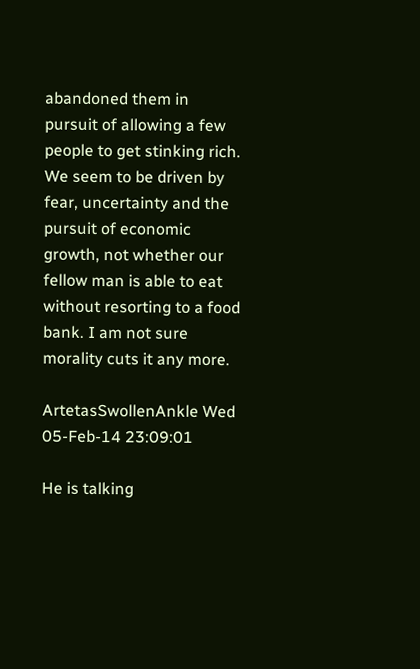abandoned them in pursuit of allowing a few people to get stinking rich. We seem to be driven by fear, uncertainty and the pursuit of economic growth, not whether our fellow man is able to eat without resorting to a food bank. I am not sure morality cuts it any more.

ArtetasSwollenAnkle Wed 05-Feb-14 23:09:01

He is talking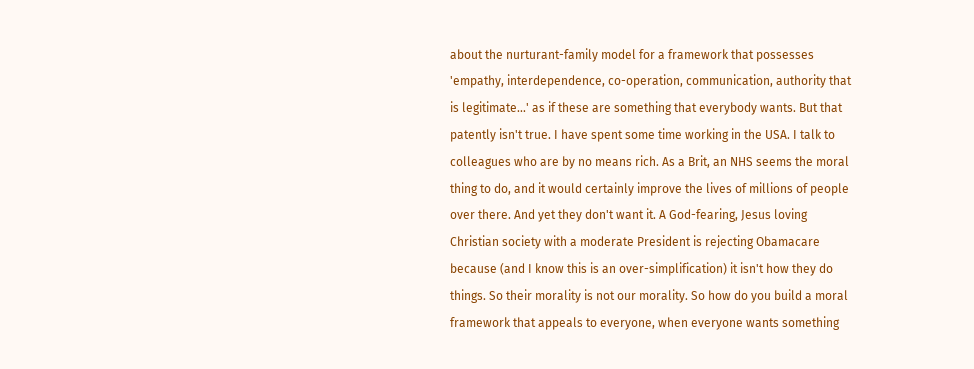about the nurturant-family model for a framework that possesses 'empathy, interdependence, co-operation, communication, authority that is legitimate...' as if these are something that everybody wants. But that patently isn't true. I have spent some time working in the USA. I talk to colleagues who are by no means rich. As a Brit, an NHS seems the moral thing to do, and it would certainly improve the lives of millions of people over there. And yet they don't want it. A God-fearing, Jesus loving Christian society with a moderate President is rejecting Obamacare because (and I know this is an over-simplification) it isn't how they do things. So their morality is not our morality. So how do you build a moral framework that appeals to everyone, when everyone wants something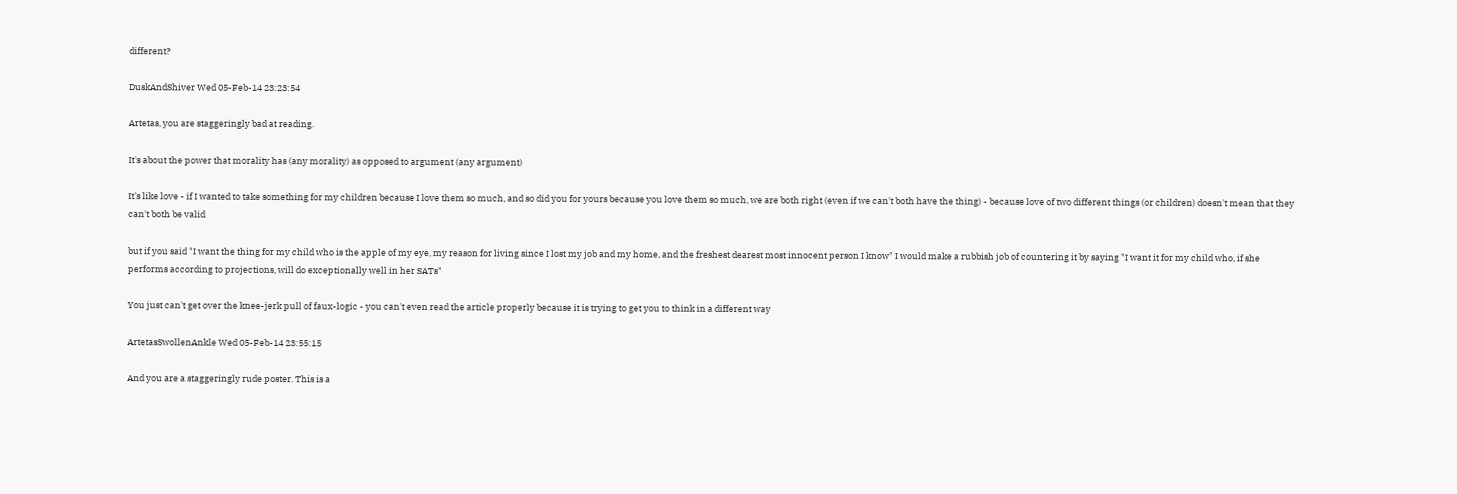different?

DuskAndShiver Wed 05-Feb-14 23:23:54

Artetas, you are staggeringly bad at reading.

It's about the power that morality has (any morality) as opposed to argument (any argument)

It's like love - if I wanted to take something for my children because I love them so much, and so did you for yours because you love them so much, we are both right (even if we can't both have the thing) - because love of two different things (or children) doesn't mean that they can't both be valid

but if you said "I want the thing for my child who is the apple of my eye, my reason for living since I lost my job and my home, and the freshest dearest most innocent person I know" I would make a rubbish job of countering it by saying "I want it for my child who, if she performs according to projections, will do exceptionally well in her SATs"

You just can't get over the knee-jerk pull of faux-logic - you can't even read the article properly because it is trying to get you to think in a different way

ArtetasSwollenAnkle Wed 05-Feb-14 23:55:15

And you are a staggeringly rude poster. This is a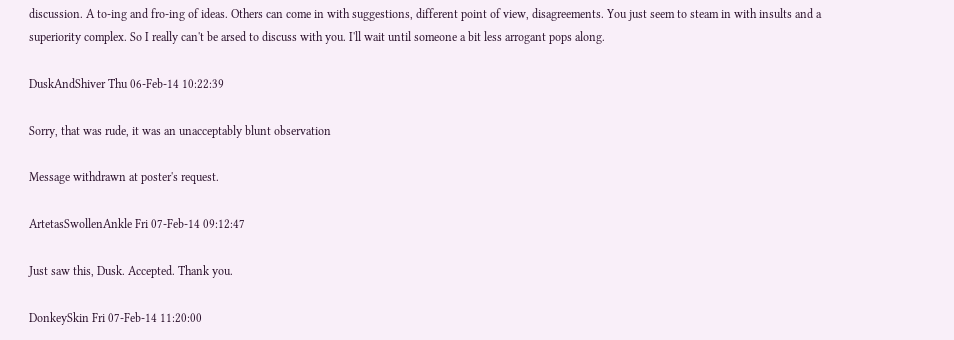discussion. A to-ing and fro-ing of ideas. Others can come in with suggestions, different point of view, disagreements. You just seem to steam in with insults and a superiority complex. So I really can't be arsed to discuss with you. I'll wait until someone a bit less arrogant pops along.

DuskAndShiver Thu 06-Feb-14 10:22:39

Sorry, that was rude, it was an unacceptably blunt observation

Message withdrawn at poster's request.

ArtetasSwollenAnkle Fri 07-Feb-14 09:12:47

Just saw this, Dusk. Accepted. Thank you.

DonkeySkin Fri 07-Feb-14 11:20:00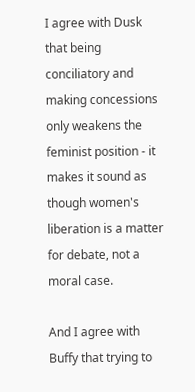I agree with Dusk that being conciliatory and making concessions only weakens the feminist position - it makes it sound as though women's liberation is a matter for debate, not a moral case.

And I agree with Buffy that trying to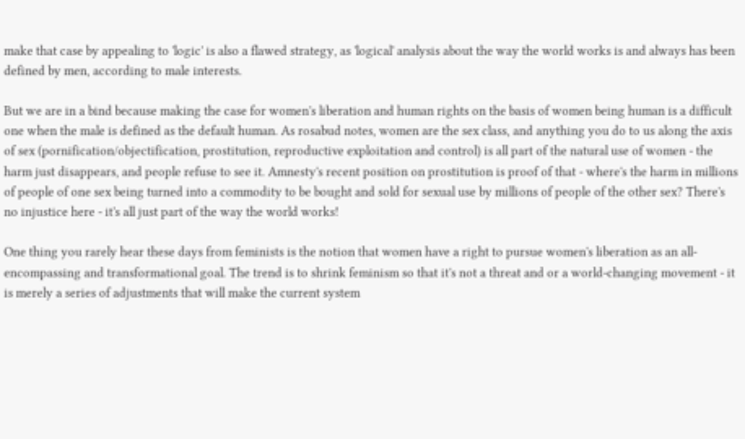make that case by appealing to 'logic' is also a flawed strategy, as 'logical' analysis about the way the world works is and always has been defined by men, according to male interests.

But we are in a bind because making the case for women's liberation and human rights on the basis of women being human is a difficult one when the male is defined as the default human. As rosabud notes, women are the sex class, and anything you do to us along the axis of sex (pornification/objectification, prostitution, reproductive exploitation and control) is all part of the natural use of women - the harm just disappears, and people refuse to see it. Amnesty's recent position on prostitution is proof of that - where's the harm in millions of people of one sex being turned into a commodity to be bought and sold for sexual use by millions of people of the other sex? There's no injustice here - it's all just part of the way the world works!

One thing you rarely hear these days from feminists is the notion that women have a right to pursue women's liberation as an all-encompassing and transformational goal. The trend is to shrink feminism so that it's not a threat and or a world-changing movement - it is merely a series of adjustments that will make the current system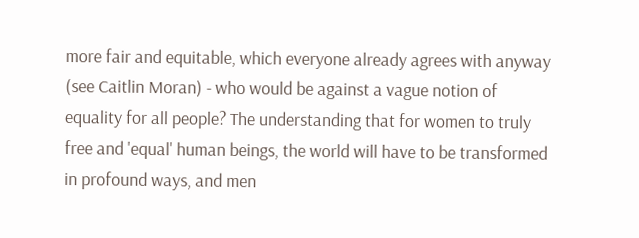more fair and equitable, which everyone already agrees with anyway (see Caitlin Moran) - who would be against a vague notion of equality for all people? The understanding that for women to truly free and 'equal' human beings, the world will have to be transformed in profound ways, and men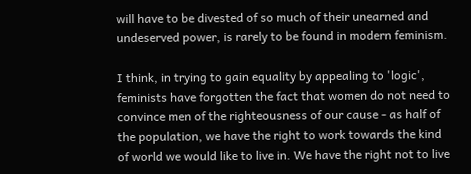will have to be divested of so much of their unearned and undeserved power, is rarely to be found in modern feminism.

I think, in trying to gain equality by appealing to 'logic', feminists have forgotten the fact that women do not need to convince men of the righteousness of our cause - as half of the population, we have the right to work towards the kind of world we would like to live in. We have the right not to live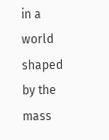in a world shaped by the mass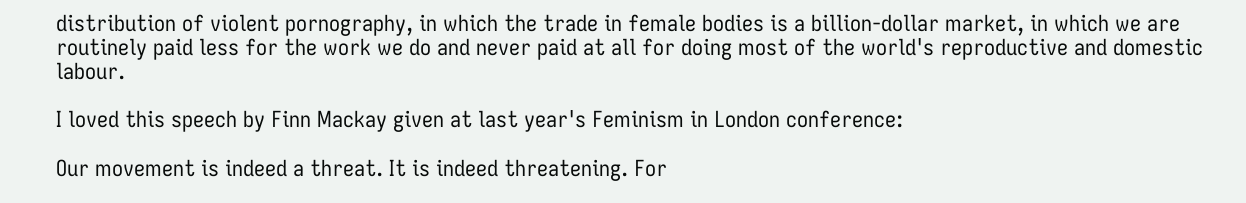distribution of violent pornography, in which the trade in female bodies is a billion-dollar market, in which we are routinely paid less for the work we do and never paid at all for doing most of the world's reproductive and domestic labour.

I loved this speech by Finn Mackay given at last year's Feminism in London conference:

Our movement is indeed a threat. It is indeed threatening. For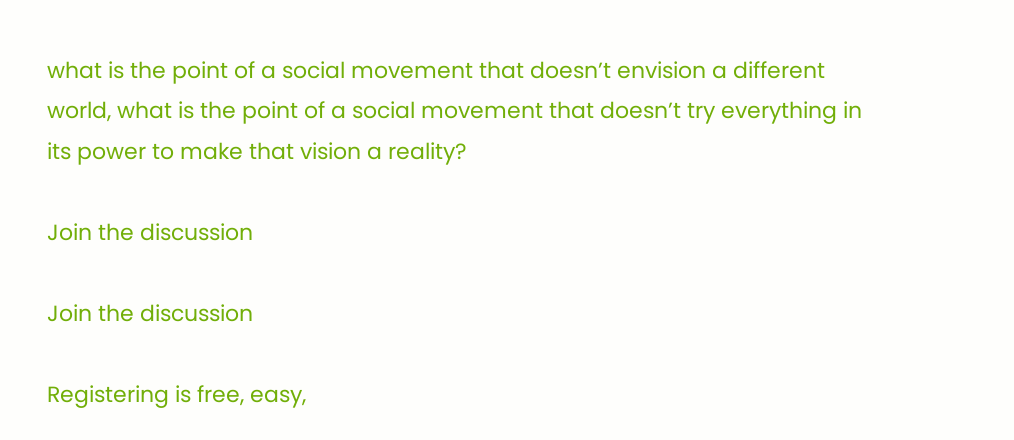what is the point of a social movement that doesn’t envision a different world, what is the point of a social movement that doesn’t try everything in its power to make that vision a reality?

Join the discussion

Join the discussion

Registering is free, easy,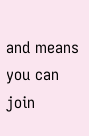and means you can join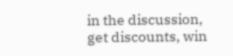in the discussion, get discounts, win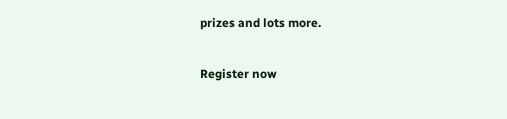prizes and lots more.

Register now